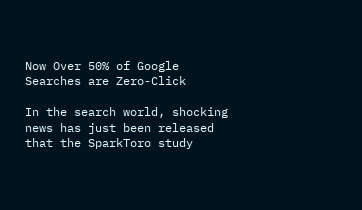Now Over 50% of Google Searches are Zero-Click

In the search world, shocking news has just been released that the SparkToro study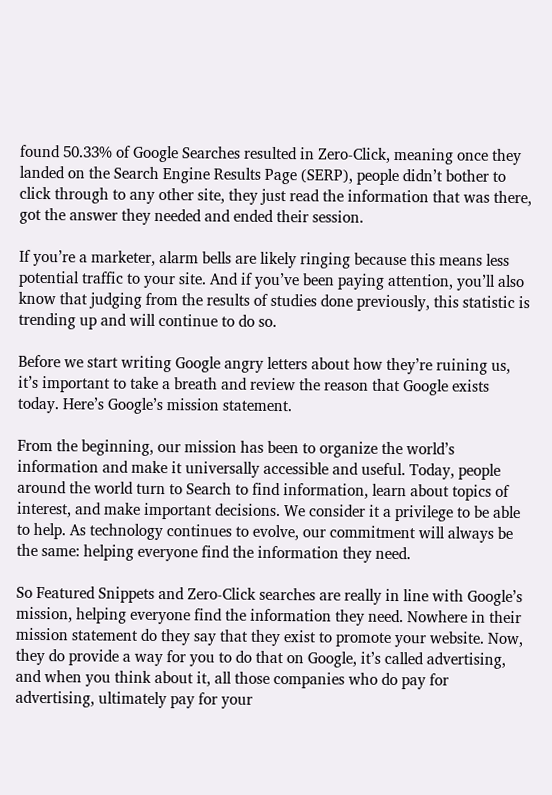found 50.33% of Google Searches resulted in Zero-Click, meaning once they landed on the Search Engine Results Page (SERP), people didn’t bother to click through to any other site, they just read the information that was there, got the answer they needed and ended their session.

If you’re a marketer, alarm bells are likely ringing because this means less potential traffic to your site. And if you’ve been paying attention, you’ll also know that judging from the results of studies done previously, this statistic is trending up and will continue to do so.

Before we start writing Google angry letters about how they’re ruining us, it’s important to take a breath and review the reason that Google exists today. Here’s Google’s mission statement.

From the beginning, our mission has been to organize the world’s information and make it universally accessible and useful. Today, people around the world turn to Search to find information, learn about topics of interest, and make important decisions. We consider it a privilege to be able to help. As technology continues to evolve, our commitment will always be the same: helping everyone find the information they need.

So Featured Snippets and Zero-Click searches are really in line with Google’s mission, helping everyone find the information they need. Nowhere in their mission statement do they say that they exist to promote your website. Now, they do provide a way for you to do that on Google, it’s called advertising, and when you think about it, all those companies who do pay for advertising, ultimately pay for your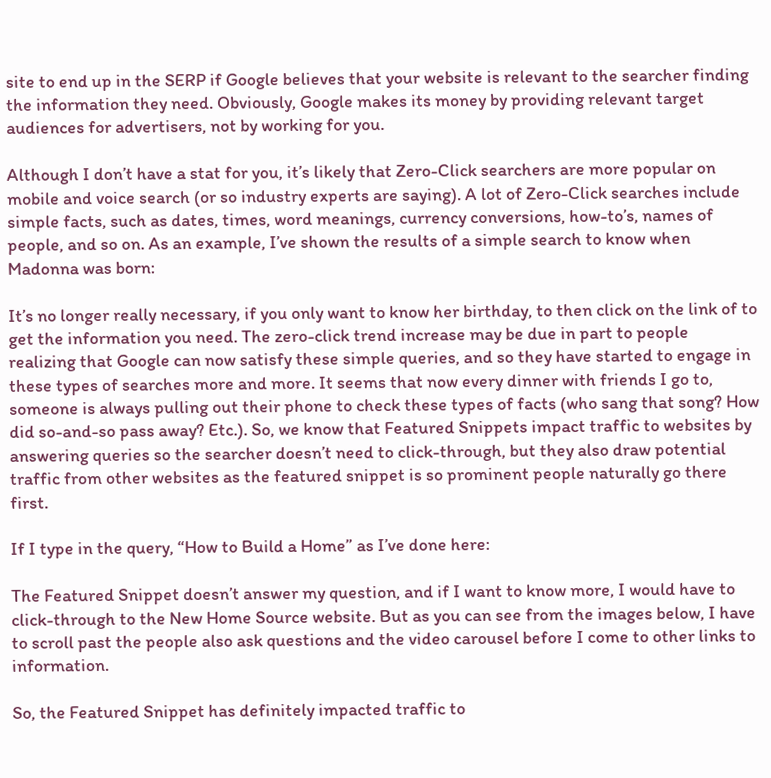site to end up in the SERP if Google believes that your website is relevant to the searcher finding the information they need. Obviously, Google makes its money by providing relevant target audiences for advertisers, not by working for you.

Although I don’t have a stat for you, it’s likely that Zero-Click searchers are more popular on mobile and voice search (or so industry experts are saying). A lot of Zero-Click searches include simple facts, such as dates, times, word meanings, currency conversions, how-to’s, names of people, and so on. As an example, I’ve shown the results of a simple search to know when Madonna was born:

It’s no longer really necessary, if you only want to know her birthday, to then click on the link of to get the information you need. The zero-click trend increase may be due in part to people realizing that Google can now satisfy these simple queries, and so they have started to engage in these types of searches more and more. It seems that now every dinner with friends I go to, someone is always pulling out their phone to check these types of facts (who sang that song? How did so-and-so pass away? Etc.). So, we know that Featured Snippets impact traffic to websites by answering queries so the searcher doesn’t need to click-through, but they also draw potential traffic from other websites as the featured snippet is so prominent people naturally go there first.

If I type in the query, “How to Build a Home” as I’ve done here:

The Featured Snippet doesn’t answer my question, and if I want to know more, I would have to click-through to the New Home Source website. But as you can see from the images below, I have to scroll past the people also ask questions and the video carousel before I come to other links to information.

So, the Featured Snippet has definitely impacted traffic to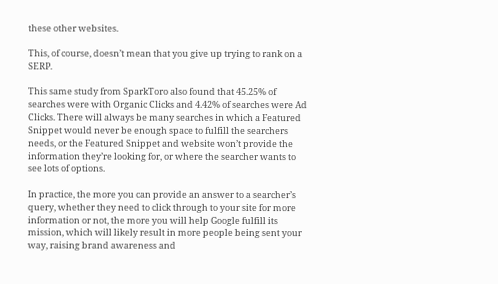these other websites.

This, of course, doesn’t mean that you give up trying to rank on a SERP.

This same study from SparkToro also found that 45.25% of searches were with Organic Clicks and 4.42% of searches were Ad Clicks. There will always be many searches in which a Featured Snippet would never be enough space to fulfill the searchers needs, or the Featured Snippet and website won’t provide the information they’re looking for, or where the searcher wants to see lots of options.

In practice, the more you can provide an answer to a searcher’s query, whether they need to click through to your site for more information or not, the more you will help Google fulfill its mission, which will likely result in more people being sent your way, raising brand awareness and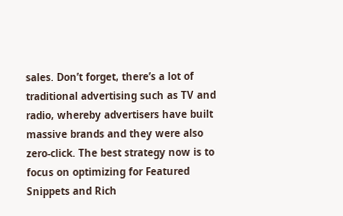sales. Don’t forget, there’s a lot of traditional advertising such as TV and radio, whereby advertisers have built massive brands and they were also zero-click. The best strategy now is to focus on optimizing for Featured Snippets and Rich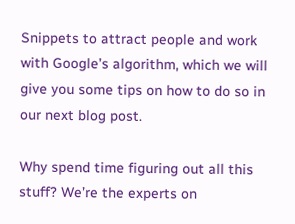Snippets to attract people and work with Google’s algorithm, which we will give you some tips on how to do so in our next blog post.

Why spend time figuring out all this stuff? We’re the experts on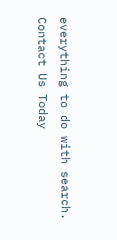everything to do with search. Contact Us Today